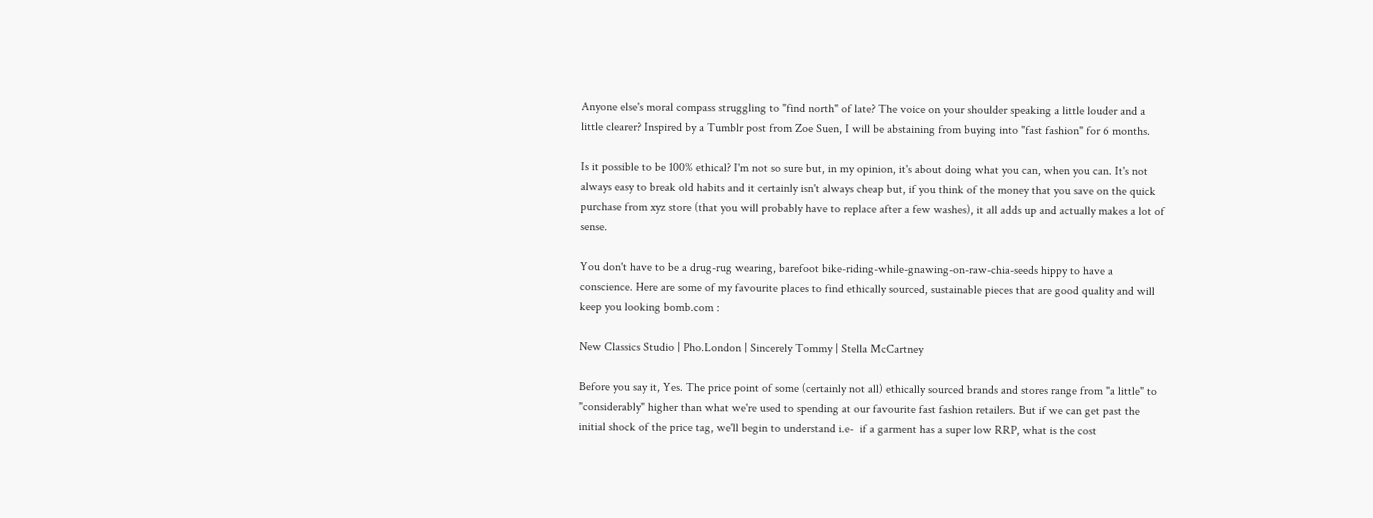Anyone else's moral compass struggling to "find north" of late? The voice on your shoulder speaking a little louder and a little clearer? Inspired by a Tumblr post from Zoe Suen, I will be abstaining from buying into "fast fashion" for 6 months.

Is it possible to be 100% ethical? I'm not so sure but, in my opinion, it's about doing what you can, when you can. It's not always easy to break old habits and it certainly isn't always cheap but, if you think of the money that you save on the quick purchase from xyz store (that you will probably have to replace after a few washes), it all adds up and actually makes a lot of sense.

You don't have to be a drug-rug wearing, barefoot bike-riding-while-gnawing-on-raw-chia-seeds hippy to have a conscience. Here are some of my favourite places to find ethically sourced, sustainable pieces that are good quality and will keep you looking bomb.com :

New Classics Studio | Pho.London | Sincerely Tommy | Stella McCartney

Before you say it, Yes. The price point of some (certainly not all) ethically sourced brands and stores range from "a little" to "considerably" higher than what we're used to spending at our favourite fast fashion retailers. But if we can get past the initial shock of the price tag, we'll begin to understand i.e-  if a garment has a super low RRP, what is the cost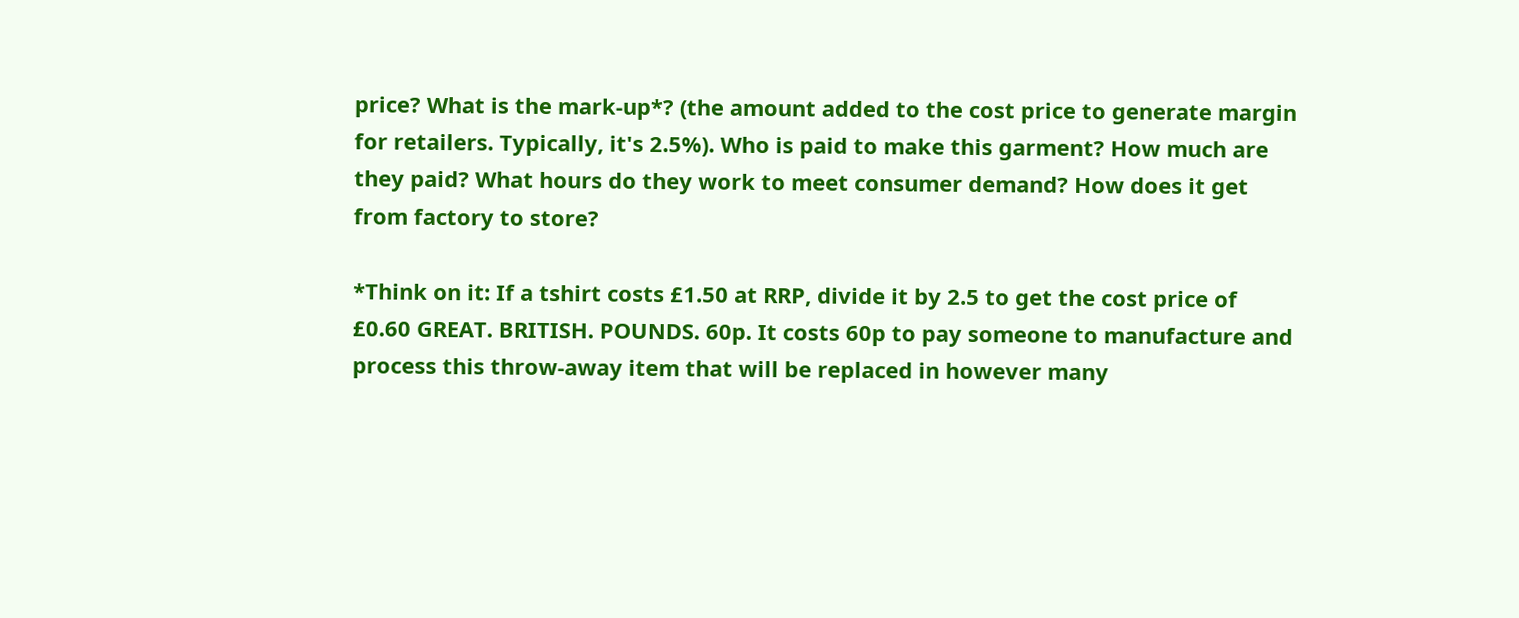price? What is the mark-up*? (the amount added to the cost price to generate margin for retailers. Typically, it's 2.5%). Who is paid to make this garment? How much are they paid? What hours do they work to meet consumer demand? How does it get from factory to store?

*Think on it: If a tshirt costs £1.50 at RRP, divide it by 2.5 to get the cost price of  £0.60 GREAT. BRITISH. POUNDS. 60p. It costs 60p to pay someone to manufacture and process this throw-away item that will be replaced in however many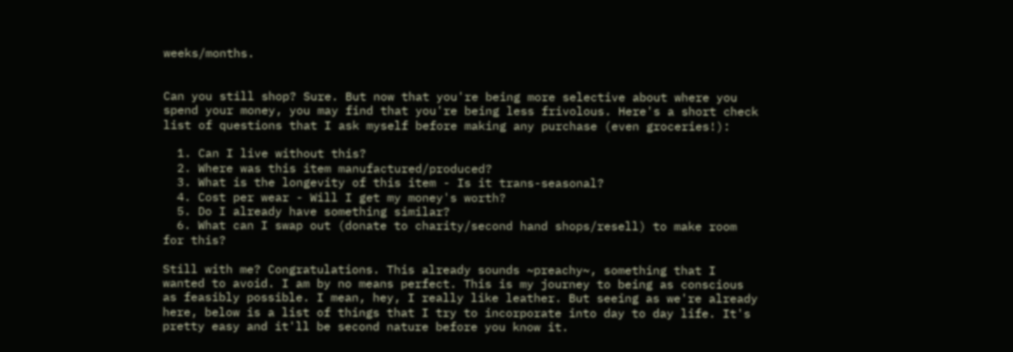weeks/months.


Can you still shop? Sure. But now that you're being more selective about where you spend your money, you may find that you're being less frivolous. Here's a short check list of questions that I ask myself before making any purchase (even groceries!):

  1. Can I live without this?
  2. Where was this item manufactured/produced?
  3. What is the longevity of this item - Is it trans-seasonal?
  4. Cost per wear - Will I get my money's worth?
  5. Do I already have something similar?
  6. What can I swap out (donate to charity/second hand shops/resell) to make room for this?

Still with me? Congratulations. This already sounds ~preachy~, something that I wanted to avoid. I am by no means perfect. This is my journey to being as conscious as feasibly possible. I mean, hey, I really like leather. But seeing as we're already here, below is a list of things that I try to incorporate into day to day life. It's pretty easy and it'll be second nature before you know it.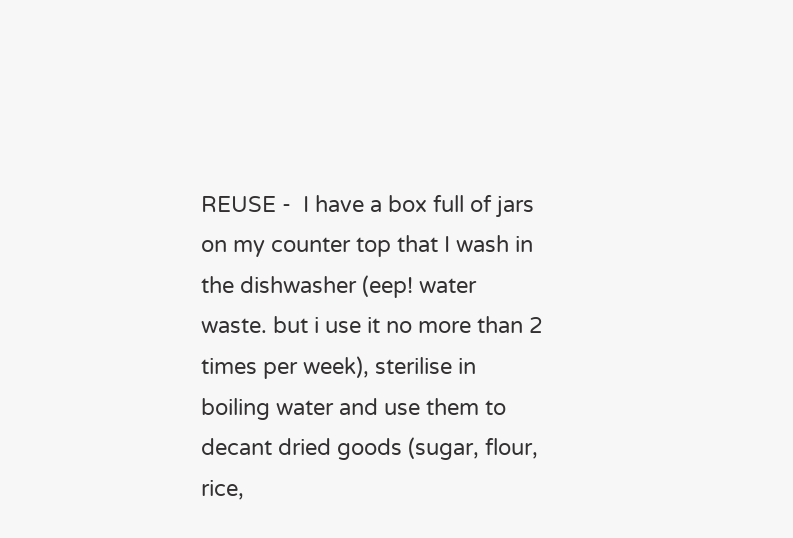REUSE -  I have a box full of jars on my counter top that I wash in the dishwasher (eep! water waste. but i use it no more than 2 times per week), sterilise in boiling water and use them to decant dried goods (sugar, flour, rice,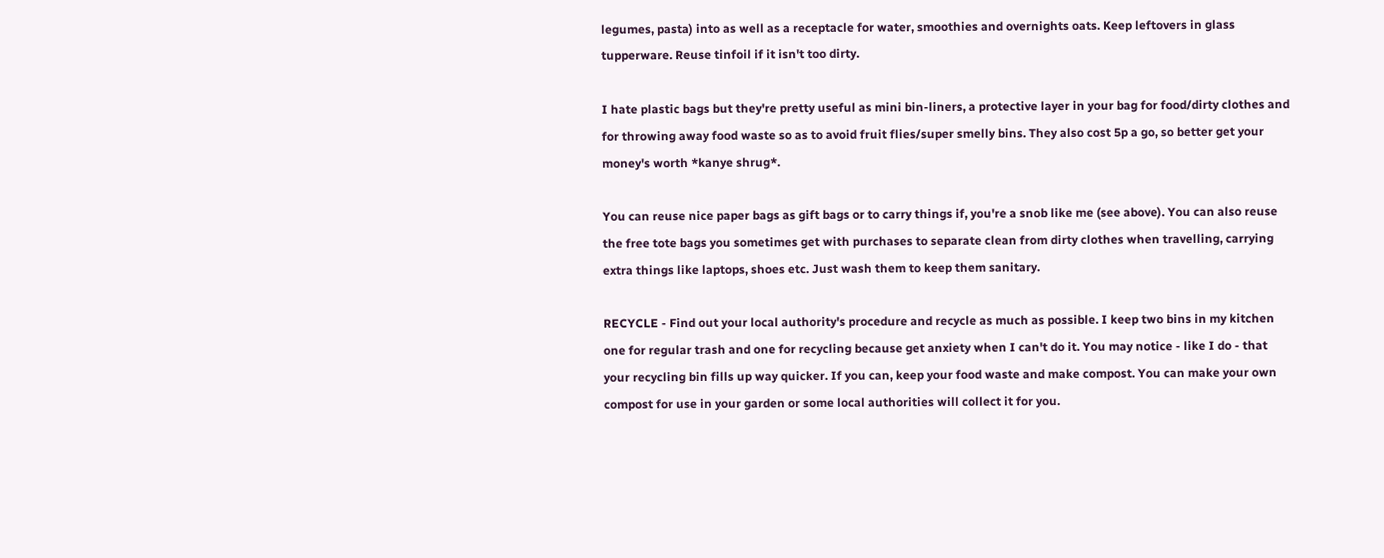legumes, pasta) into as well as a receptacle for water, smoothies and overnights oats. Keep leftovers in glass tupperware. Reuse tinfoil if it isn't too dirty.

I hate plastic bags but they're pretty useful as mini bin-liners, a protective layer in your bag for food/dirty clothes and for throwing away food waste so as to avoid fruit flies/super smelly bins. They also cost 5p a go, so better get your money's worth *kanye shrug*.

You can reuse nice paper bags as gift bags or to carry things if, you're a snob like me (see above). You can also reuse the free tote bags you sometimes get with purchases to separate clean from dirty clothes when travelling, carrying extra things like laptops, shoes etc. Just wash them to keep them sanitary.

RECYCLE - Find out your local authority's procedure and recycle as much as possible. I keep two bins in my kitchen one for regular trash and one for recycling because get anxiety when I can't do it. You may notice - like I do - that your recycling bin fills up way quicker. If you can, keep your food waste and make compost. You can make your own compost for use in your garden or some local authorities will collect it for you.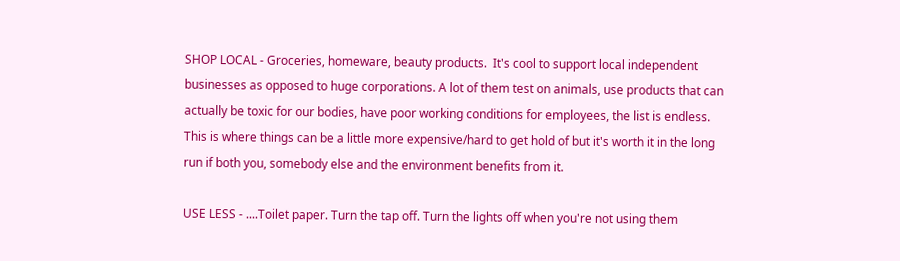SHOP LOCAL - Groceries, homeware, beauty products.  It's cool to support local independent businesses as opposed to huge corporations. A lot of them test on animals, use products that can actually be toxic for our bodies, have poor working conditions for employees, the list is endless. This is where things can be a little more expensive/hard to get hold of but it's worth it in the long run if both you, somebody else and the environment benefits from it.

USE LESS - ....Toilet paper. Turn the tap off. Turn the lights off when you're not using them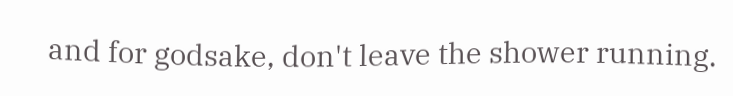and for godsake, don't leave the shower running.